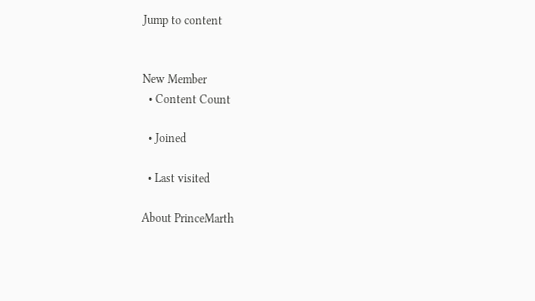Jump to content


New Member
  • Content Count

  • Joined

  • Last visited

About PrinceMarth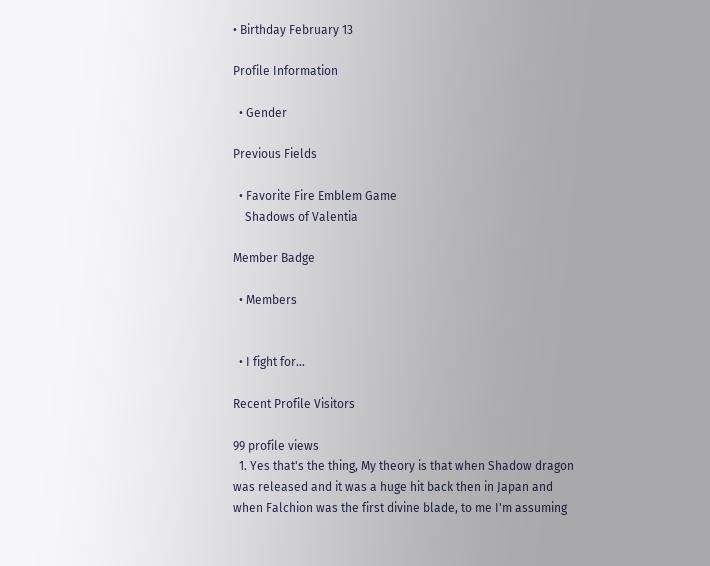• Birthday February 13

Profile Information

  • Gender

Previous Fields

  • Favorite Fire Emblem Game
    Shadows of Valentia

Member Badge

  • Members


  • I fight for...

Recent Profile Visitors

99 profile views
  1. Yes that's the thing, My theory is that when Shadow dragon was released and it was a huge hit back then in Japan and when Falchion was the first divine blade, to me I'm assuming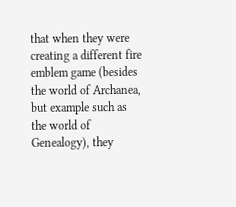that when they were creating a different fire emblem game (besides the world of Archanea, but example such as the world of Genealogy), they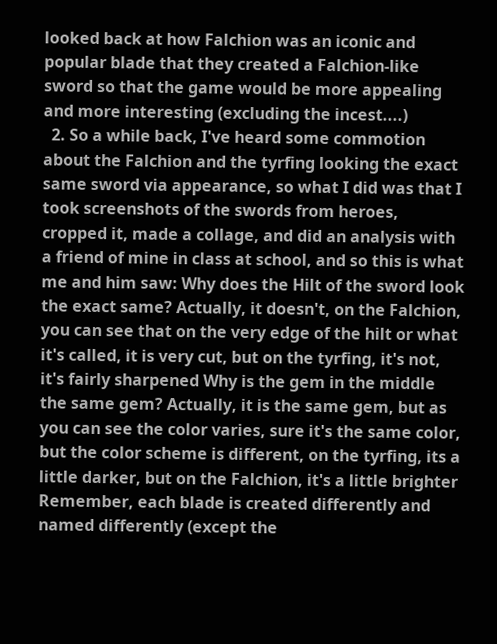looked back at how Falchion was an iconic and popular blade that they created a Falchion-like sword so that the game would be more appealing and more interesting (excluding the incest....)
  2. So a while back, I've heard some commotion about the Falchion and the tyrfing looking the exact same sword via appearance, so what I did was that I took screenshots of the swords from heroes, cropped it, made a collage, and did an analysis with a friend of mine in class at school, and so this is what me and him saw: Why does the Hilt of the sword look the exact same? Actually, it doesn't, on the Falchion, you can see that on the very edge of the hilt or what it's called, it is very cut, but on the tyrfing, it's not, it's fairly sharpened Why is the gem in the middle the same gem? Actually, it is the same gem, but as you can see the color varies, sure it's the same color, but the color scheme is different, on the tyrfing, its a little darker, but on the Falchion, it's a little brighter Remember, each blade is created differently and named differently (except the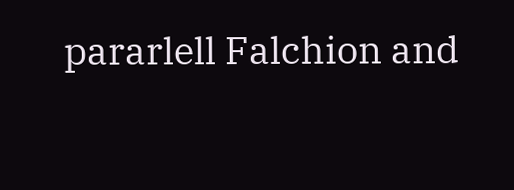pararlell Falchion and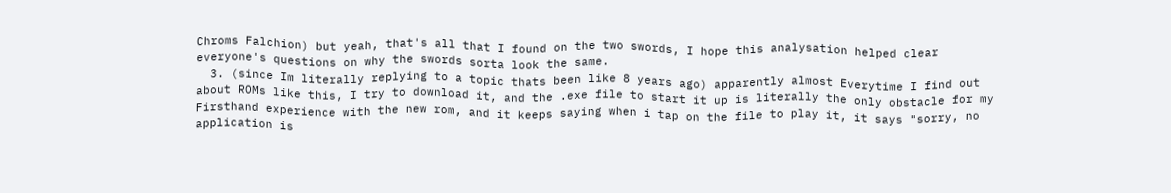Chroms Falchion) but yeah, that's all that I found on the two swords, I hope this analysation helped clear everyone's questions on why the swords sorta look the same.
  3. (since Im literally replying to a topic thats been like 8 years ago) apparently almost Everytime I find out about ROMs like this, I try to download it, and the .exe file to start it up is literally the only obstacle for my Firsthand experience with the new rom, and it keeps saying when i tap on the file to play it, it says "sorry, no application is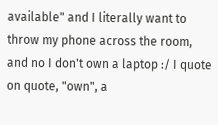available" and I literally want to throw my phone across the room, and no I don't own a laptop :/ I quote on quote, "own", a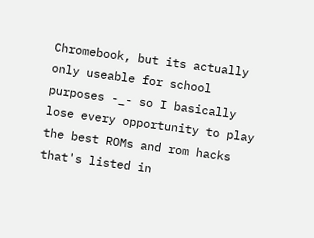Chromebook, but its actually only useable for school purposes -_- so I basically lose every opportunity to play the best ROMs and rom hacks that's listed in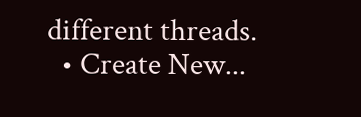different threads.
  • Create New...